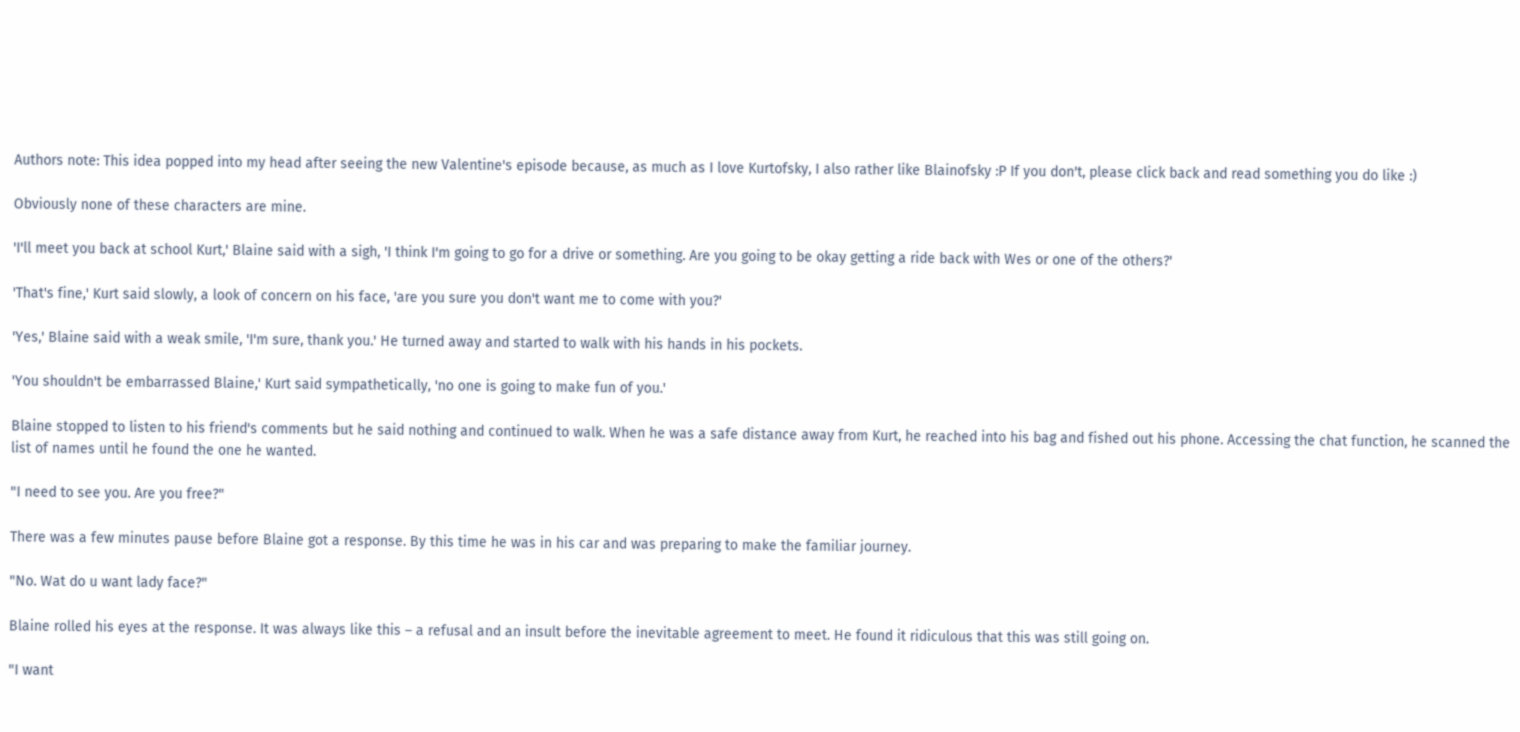Authors note: This idea popped into my head after seeing the new Valentine's episode because, as much as I love Kurtofsky, I also rather like Blainofsky :P If you don't, please click back and read something you do like :)

Obviously none of these characters are mine.

'I'll meet you back at school Kurt,' Blaine said with a sigh, 'I think I'm going to go for a drive or something. Are you going to be okay getting a ride back with Wes or one of the others?'

'That's fine,' Kurt said slowly, a look of concern on his face, 'are you sure you don't want me to come with you?'

'Yes,' Blaine said with a weak smile, 'I'm sure, thank you.' He turned away and started to walk with his hands in his pockets.

'You shouldn't be embarrassed Blaine,' Kurt said sympathetically, 'no one is going to make fun of you.'

Blaine stopped to listen to his friend's comments but he said nothing and continued to walk. When he was a safe distance away from Kurt, he reached into his bag and fished out his phone. Accessing the chat function, he scanned the list of names until he found the one he wanted.

"I need to see you. Are you free?"

There was a few minutes pause before Blaine got a response. By this time he was in his car and was preparing to make the familiar journey.

"No. Wat do u want lady face?"

Blaine rolled his eyes at the response. It was always like this – a refusal and an insult before the inevitable agreement to meet. He found it ridiculous that this was still going on.

"I want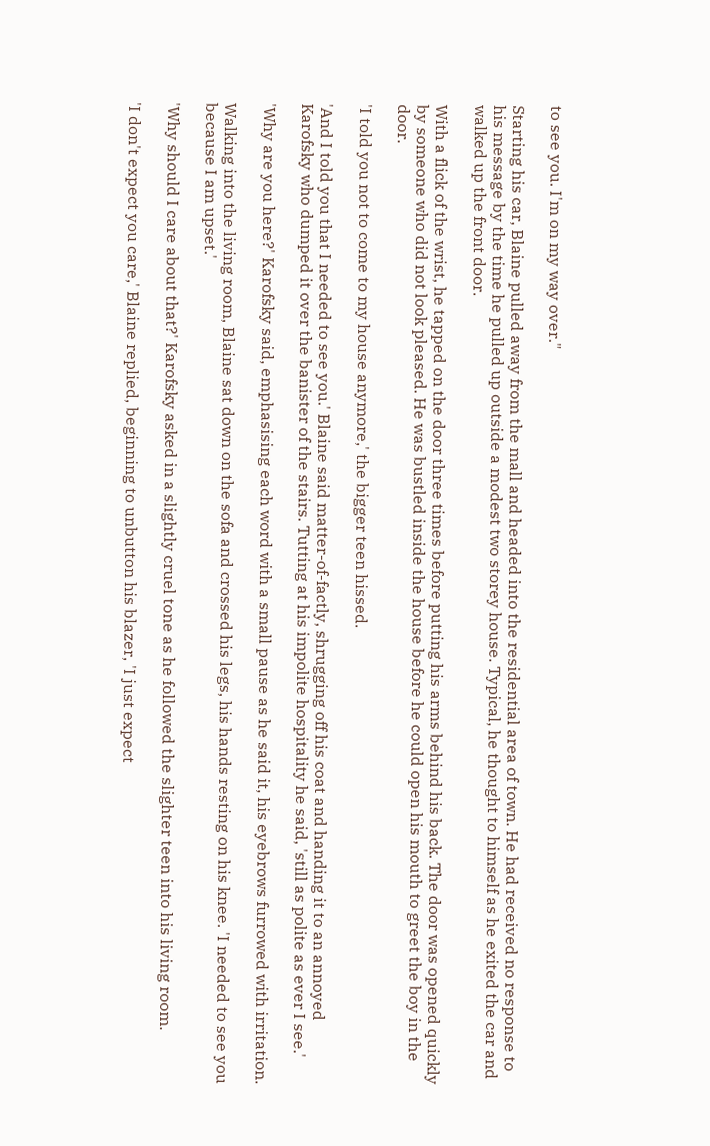to see you. I'm on my way over."

Starting his car, Blaine pulled away from the mall and headed into the residential area of town. He had received no response to his message by the time he pulled up outside a modest two storey house. Typical, he thought to himself as he exited the car and walked up the front door.

With a flick of the wrist, he tapped on the door three times before putting his arms behind his back. The door was opened quickly by someone who did not look pleased. He was bustled inside the house before he could open his mouth to greet the boy in the door.

'I told you not to come to my house anymore,' the bigger teen hissed.

'And I told you that I needed to see you.' Blaine said matter-of-factly, shrugging off his coat and handing it to an annoyed Karofsky who dumped it over the banister of the stairs. Tutting at his impolite hospitality he said, 'still as polite as ever I see.'

'Why are you here?' Karofsky said, emphasising each word with a small pause as he said it, his eyebrows furrowed with irritation.

Walking into the living room, Blaine sat down on the sofa and crossed his legs, his hands resting on his knee. 'I needed to see you because I am upset.'

'Why should I care about that?' Karofsky asked in a slightly cruel tone as he followed the slighter teen into his living room.

'I don't expect you care,' Blaine replied, beginning to unbutton his blazer, 'I just expect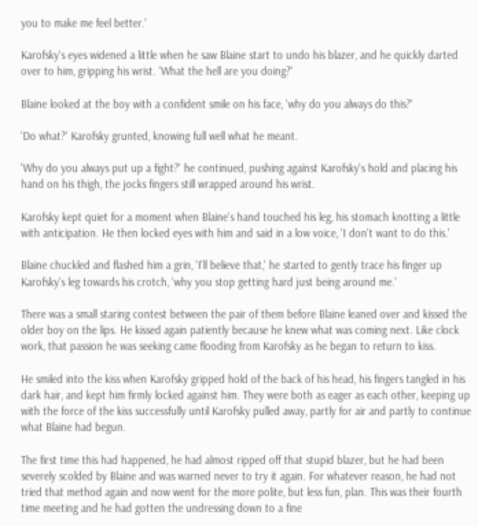you to make me feel better.'

Karofsky's eyes widened a little when he saw Blaine start to undo his blazer, and he quickly darted over to him, gripping his wrist. 'What the hell are you doing?'

Blaine looked at the boy with a confident smile on his face, 'why do you always do this?'

'Do what?' Karofsky grunted, knowing full well what he meant.

'Why do you always put up a fight?' he continued, pushing against Karofsky's hold and placing his hand on his thigh, the jocks fingers still wrapped around his wrist.

Karofsky kept quiet for a moment when Blaine's hand touched his leg, his stomach knotting a little with anticipation. He then locked eyes with him and said in a low voice, 'I don't want to do this.'

Blaine chuckled and flashed him a grin, 'I'll believe that,' he started to gently trace his finger up Karofsky's leg towards his crotch, 'why you stop getting hard just being around me.'

There was a small staring contest between the pair of them before Blaine leaned over and kissed the older boy on the lips. He kissed again patiently because he knew what was coming next. Like clock work, that passion he was seeking came flooding from Karofsky as he began to return to kiss.

He smiled into the kiss when Karofsky gripped hold of the back of his head, his fingers tangled in his dark hair, and kept him firmly locked against him. They were both as eager as each other, keeping up with the force of the kiss successfully until Karofsky pulled away, partly for air and partly to continue what Blaine had begun.

The first time this had happened, he had almost ripped off that stupid blazer, but he had been severely scolded by Blaine and was warned never to try it again. For whatever reason, he had not tried that method again and now went for the more polite, but less fun, plan. This was their fourth time meeting and he had gotten the undressing down to a fine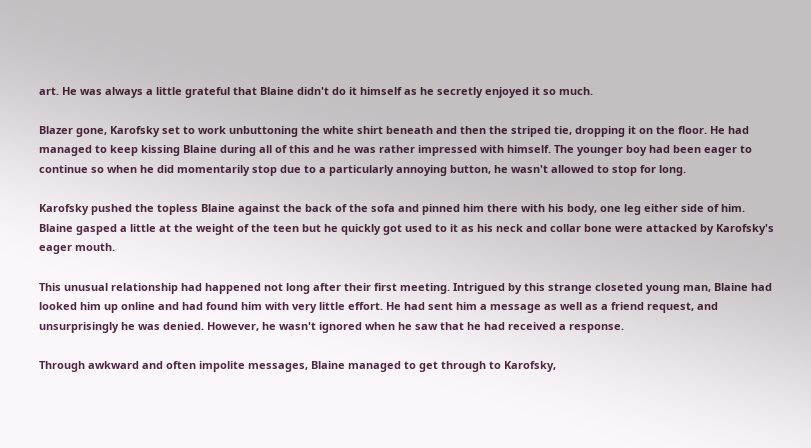art. He was always a little grateful that Blaine didn't do it himself as he secretly enjoyed it so much.

Blazer gone, Karofsky set to work unbuttoning the white shirt beneath and then the striped tie, dropping it on the floor. He had managed to keep kissing Blaine during all of this and he was rather impressed with himself. The younger boy had been eager to continue so when he did momentarily stop due to a particularly annoying button, he wasn't allowed to stop for long.

Karofsky pushed the topless Blaine against the back of the sofa and pinned him there with his body, one leg either side of him. Blaine gasped a little at the weight of the teen but he quickly got used to it as his neck and collar bone were attacked by Karofsky's eager mouth.

This unusual relationship had happened not long after their first meeting. Intrigued by this strange closeted young man, Blaine had looked him up online and had found him with very little effort. He had sent him a message as well as a friend request, and unsurprisingly he was denied. However, he wasn't ignored when he saw that he had received a response.

Through awkward and often impolite messages, Blaine managed to get through to Karofsky,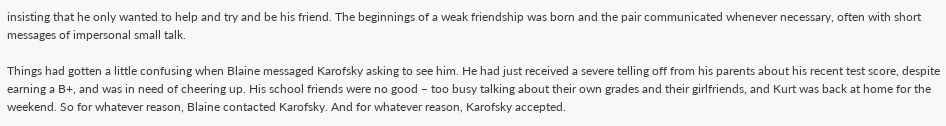insisting that he only wanted to help and try and be his friend. The beginnings of a weak friendship was born and the pair communicated whenever necessary, often with short messages of impersonal small talk.

Things had gotten a little confusing when Blaine messaged Karofsky asking to see him. He had just received a severe telling off from his parents about his recent test score, despite earning a B+, and was in need of cheering up. His school friends were no good – too busy talking about their own grades and their girlfriends, and Kurt was back at home for the weekend. So for whatever reason, Blaine contacted Karofsky. And for whatever reason, Karofsky accepted.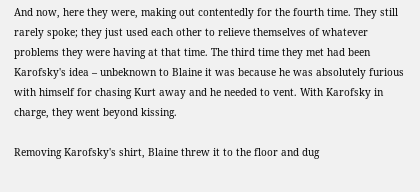And now, here they were, making out contentedly for the fourth time. They still rarely spoke; they just used each other to relieve themselves of whatever problems they were having at that time. The third time they met had been Karofsky's idea – unbeknown to Blaine it was because he was absolutely furious with himself for chasing Kurt away and he needed to vent. With Karofsky in charge, they went beyond kissing.

Removing Karofsky's shirt, Blaine threw it to the floor and dug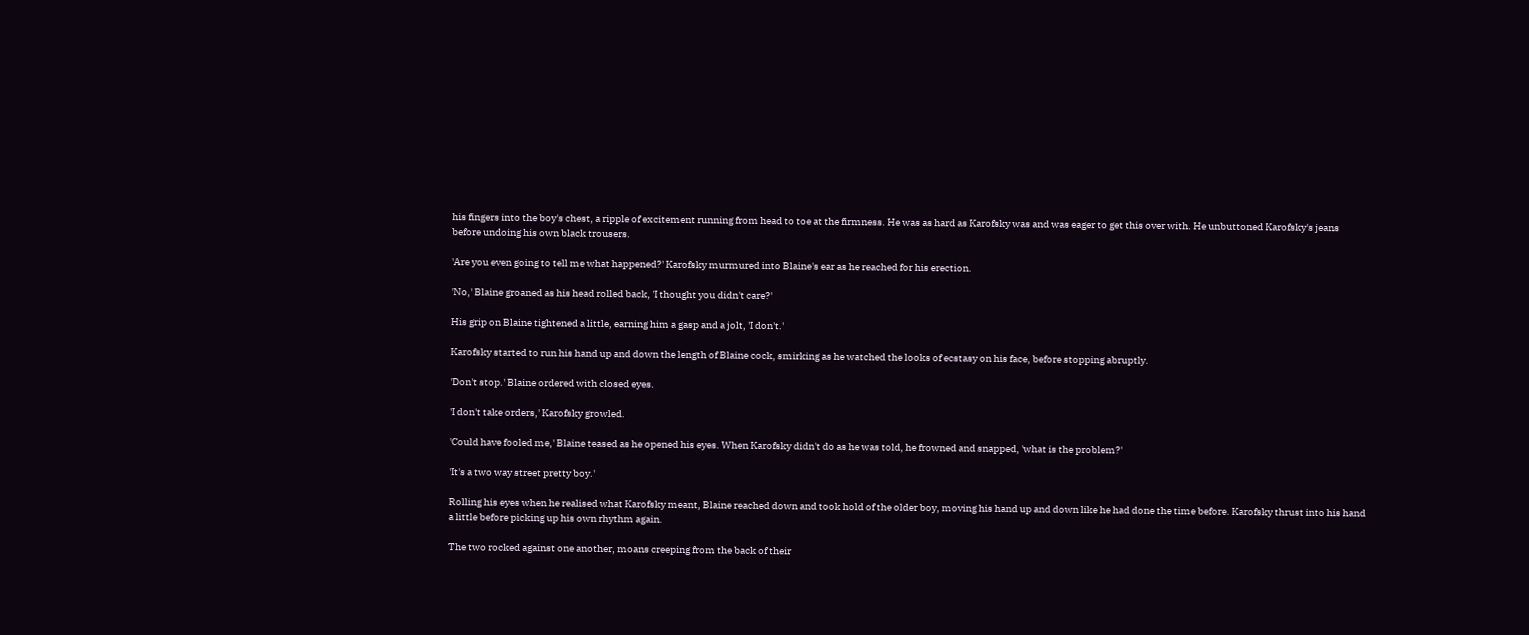his fingers into the boy's chest, a ripple of excitement running from head to toe at the firmness. He was as hard as Karofsky was and was eager to get this over with. He unbuttoned Karofsky's jeans before undoing his own black trousers.

'Are you even going to tell me what happened?' Karofsky murmured into Blaine's ear as he reached for his erection.

'No,' Blaine groaned as his head rolled back, 'I thought you didn't care?'

His grip on Blaine tightened a little, earning him a gasp and a jolt, 'I don't.'

Karofsky started to run his hand up and down the length of Blaine cock, smirking as he watched the looks of ecstasy on his face, before stopping abruptly.

'Don't stop.' Blaine ordered with closed eyes.

'I don't take orders,' Karofsky growled.

'Could have fooled me,' Blaine teased as he opened his eyes. When Karofsky didn't do as he was told, he frowned and snapped, 'what is the problem?'

'It's a two way street pretty boy.'

Rolling his eyes when he realised what Karofsky meant, Blaine reached down and took hold of the older boy, moving his hand up and down like he had done the time before. Karofsky thrust into his hand a little before picking up his own rhythm again.

The two rocked against one another, moans creeping from the back of their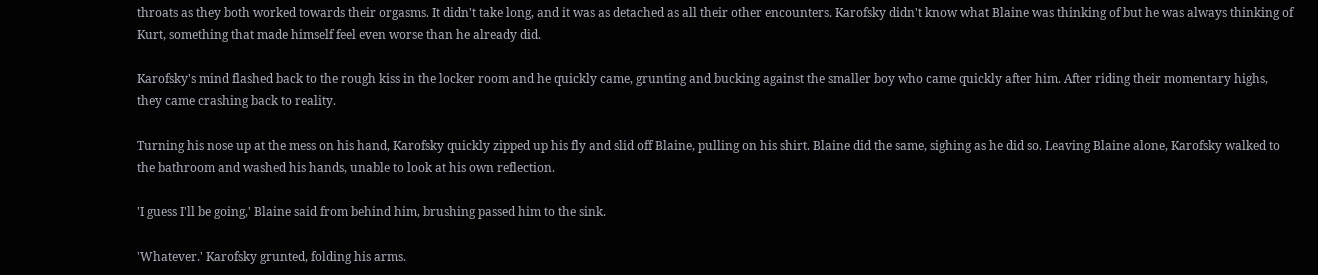throats as they both worked towards their orgasms. It didn't take long, and it was as detached as all their other encounters. Karofsky didn't know what Blaine was thinking of but he was always thinking of Kurt, something that made himself feel even worse than he already did.

Karofsky's mind flashed back to the rough kiss in the locker room and he quickly came, grunting and bucking against the smaller boy who came quickly after him. After riding their momentary highs, they came crashing back to reality.

Turning his nose up at the mess on his hand, Karofsky quickly zipped up his fly and slid off Blaine, pulling on his shirt. Blaine did the same, sighing as he did so. Leaving Blaine alone, Karofsky walked to the bathroom and washed his hands, unable to look at his own reflection.

'I guess I'll be going,' Blaine said from behind him, brushing passed him to the sink.

'Whatever.' Karofsky grunted, folding his arms.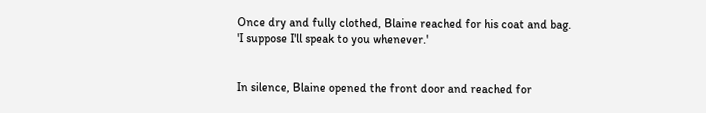Once dry and fully clothed, Blaine reached for his coat and bag. 'I suppose I'll speak to you whenever.'


In silence, Blaine opened the front door and reached for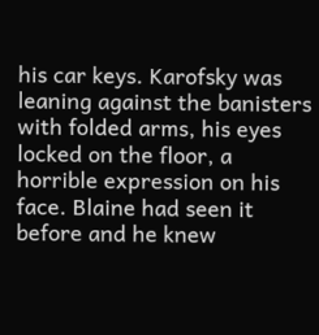his car keys. Karofsky was leaning against the banisters with folded arms, his eyes locked on the floor, a horrible expression on his face. Blaine had seen it before and he knew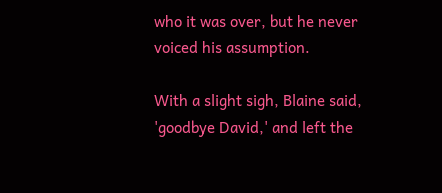who it was over, but he never voiced his assumption.

With a slight sigh, Blaine said, 'goodbye David,' and left the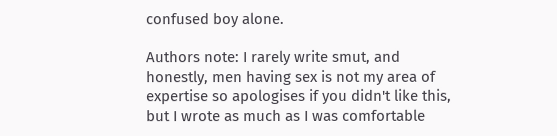confused boy alone.

Authors note: I rarely write smut, and honestly, men having sex is not my area of expertise so apologises if you didn't like this, but I wrote as much as I was comfortable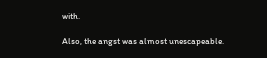with.

Also, the angst was almost unescapeable.